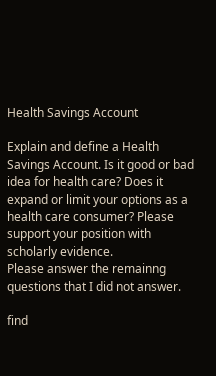Health Savings Account

Explain and define a Health Savings Account. Is it good or bad idea for health care? Does it expand or limit your options as a health care consumer? Please support your position with scholarly evidence.
Please answer the remainng questions that I did not answer.

find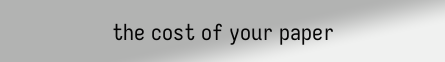the cost of your paper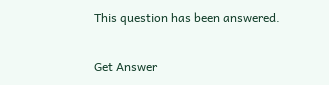This question has been answered.

Get Answer